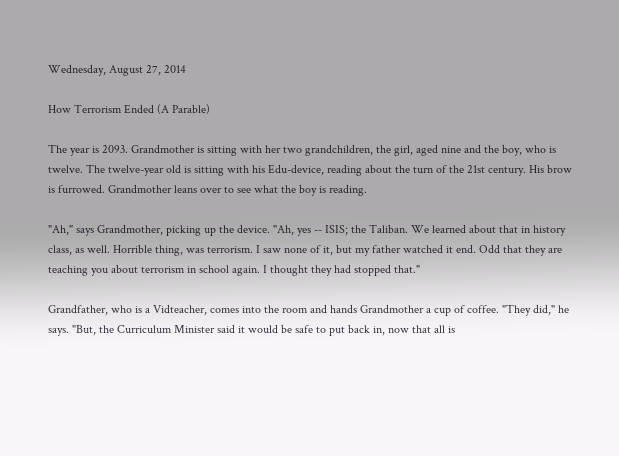Wednesday, August 27, 2014

How Terrorism Ended (A Parable)

The year is 2093. Grandmother is sitting with her two grandchildren, the girl, aged nine and the boy, who is twelve. The twelve-year old is sitting with his Edu-device, reading about the turn of the 21st century. His brow is furrowed. Grandmother leans over to see what the boy is reading.

"Ah," says Grandmother, picking up the device. "Ah, yes -- ISIS; the Taliban. We learned about that in history class, as well. Horrible thing, was terrorism. I saw none of it, but my father watched it end. Odd that they are teaching you about terrorism in school again. I thought they had stopped that."

Grandfather, who is a Vidteacher, comes into the room and hands Grandmother a cup of coffee. "They did," he says. "But, the Curriculum Minister said it would be safe to put back in, now that all is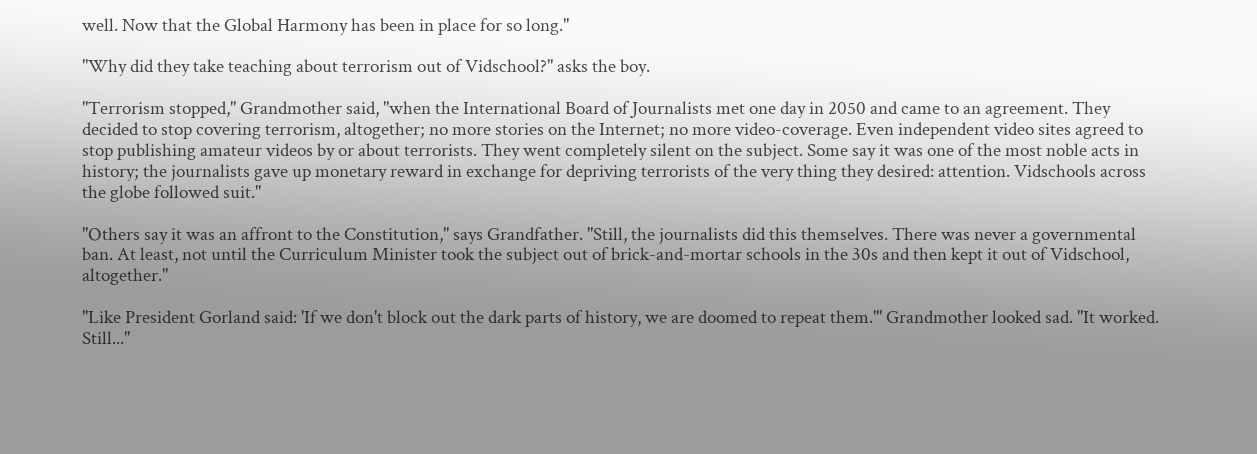well. Now that the Global Harmony has been in place for so long."

"Why did they take teaching about terrorism out of Vidschool?" asks the boy.

"Terrorism stopped," Grandmother said, "when the International Board of Journalists met one day in 2050 and came to an agreement. They decided to stop covering terrorism, altogether; no more stories on the Internet; no more video-coverage. Even independent video sites agreed to stop publishing amateur videos by or about terrorists. They went completely silent on the subject. Some say it was one of the most noble acts in history; the journalists gave up monetary reward in exchange for depriving terrorists of the very thing they desired: attention. Vidschools across the globe followed suit."

"Others say it was an affront to the Constitution," says Grandfather. "Still, the journalists did this themselves. There was never a governmental ban. At least, not until the Curriculum Minister took the subject out of brick-and-mortar schools in the 30s and then kept it out of Vidschool, altogether."

"Like President Gorland said: 'If we don't block out the dark parts of history, we are doomed to repeat them.'" Grandmother looked sad. "It worked. Still..."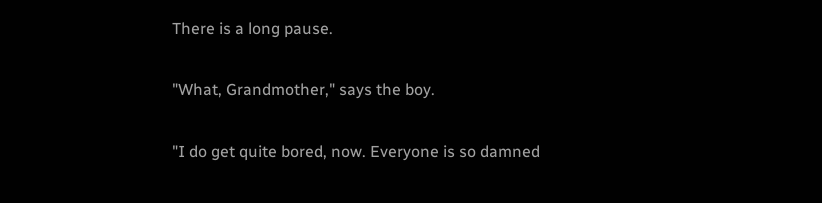There is a long pause.

"What, Grandmother," says the boy.

"I do get quite bored, now. Everyone is so damned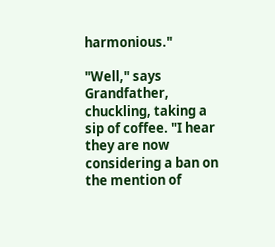harmonious."

"Well," says Grandfather, chuckling, taking a sip of coffee. "I hear they are now considering a ban on the mention of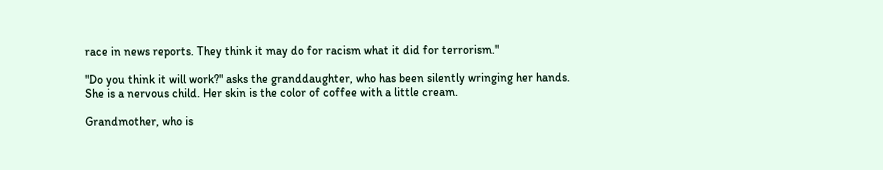race in news reports. They think it may do for racism what it did for terrorism."

"Do you think it will work?" asks the granddaughter, who has been silently wringing her hands. She is a nervous child. Her skin is the color of coffee with a little cream.

Grandmother, who is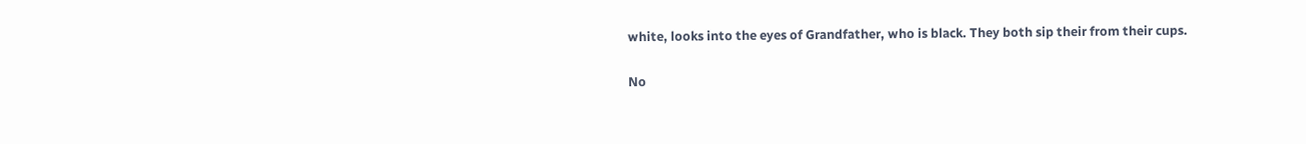white, looks into the eyes of Grandfather, who is black. They both sip their from their cups.

No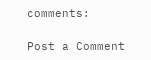comments:

Post a Comment